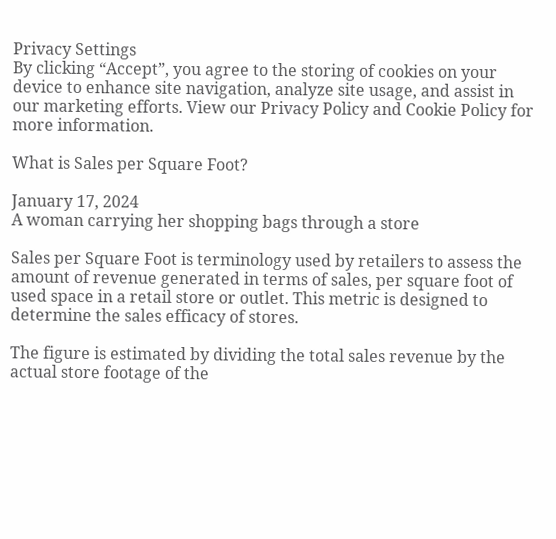Privacy Settings
By clicking “Accept”, you agree to the storing of cookies on your device to enhance site navigation, analyze site usage, and assist in our marketing efforts. View our Privacy Policy and Cookie Policy for more information.

What is Sales per Square Foot?

January 17, 2024
A woman carrying her shopping bags through a store

Sales per Square Foot is terminology used by retailers to assess the amount of revenue generated in terms of sales, per square foot of used space in a retail store or outlet. This metric is designed to determine the sales efficacy of stores.

The figure is estimated by dividing the total sales revenue by the actual store footage of the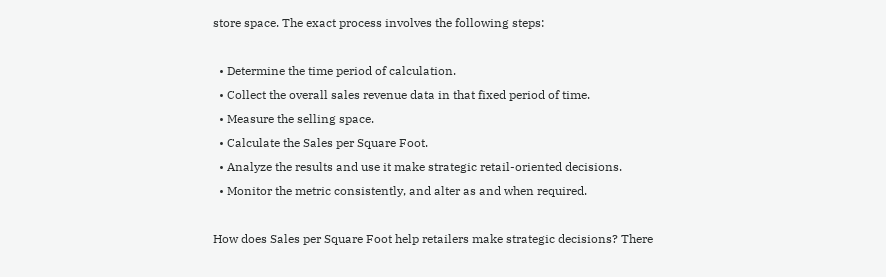store space. The exact process involves the following steps:

  • Determine the time period of calculation.
  • Collect the overall sales revenue data in that fixed period of time.
  • Measure the selling space.
  • Calculate the Sales per Square Foot.
  • Analyze the results and use it make strategic retail-oriented decisions.
  • Monitor the metric consistently, and alter as and when required.

How does Sales per Square Foot help retailers make strategic decisions? There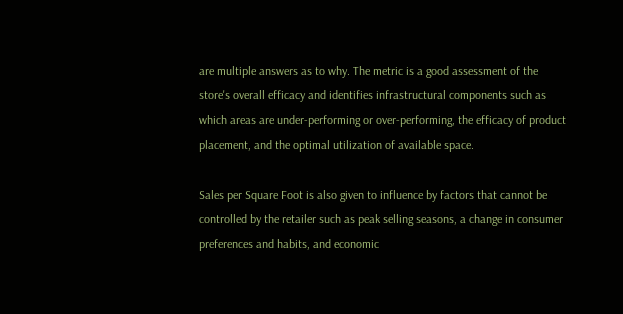are multiple answers as to why. The metric is a good assessment of the store's overall efficacy and identifies infrastructural components such as which areas are under-performing or over-performing, the efficacy of product placement, and the optimal utilization of available space.

Sales per Square Foot is also given to influence by factors that cannot be controlled by the retailer such as peak selling seasons, a change in consumer preferences and habits, and economic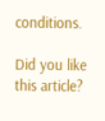conditions.

Did you like this article?